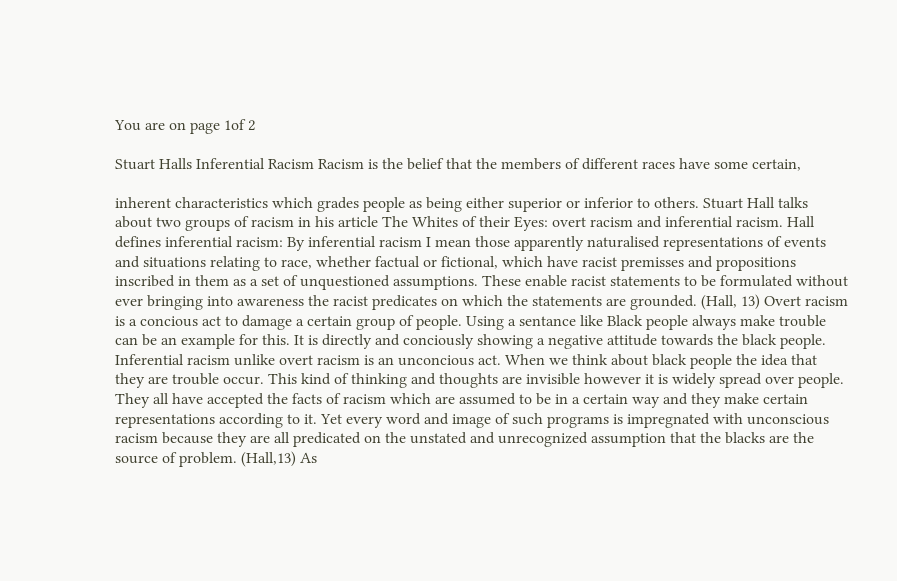You are on page 1of 2

Stuart Halls Inferential Racism Racism is the belief that the members of different races have some certain,

inherent characteristics which grades people as being either superior or inferior to others. Stuart Hall talks about two groups of racism in his article The Whites of their Eyes: overt racism and inferential racism. Hall defines inferential racism: By inferential racism I mean those apparently naturalised representations of events and situations relating to race, whether factual or fictional, which have racist premisses and propositions inscribed in them as a set of unquestioned assumptions. These enable racist statements to be formulated without ever bringing into awareness the racist predicates on which the statements are grounded. (Hall, 13) Overt racism is a concious act to damage a certain group of people. Using a sentance like Black people always make trouble can be an example for this. It is directly and conciously showing a negative attitude towards the black people. Inferential racism unlike overt racism is an unconcious act. When we think about black people the idea that they are trouble occur. This kind of thinking and thoughts are invisible however it is widely spread over people. They all have accepted the facts of racism which are assumed to be in a certain way and they make certain representations according to it. Yet every word and image of such programs is impregnated with unconscious racism because they are all predicated on the unstated and unrecognized assumption that the blacks are the source of problem. (Hall,13) As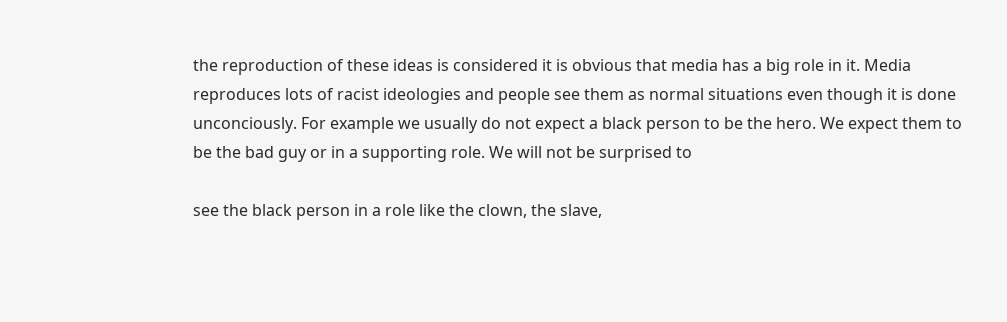the reproduction of these ideas is considered it is obvious that media has a big role in it. Media reproduces lots of racist ideologies and people see them as normal situations even though it is done unconciously. For example we usually do not expect a black person to be the hero. We expect them to be the bad guy or in a supporting role. We will not be surprised to

see the black person in a role like the clown, the slave,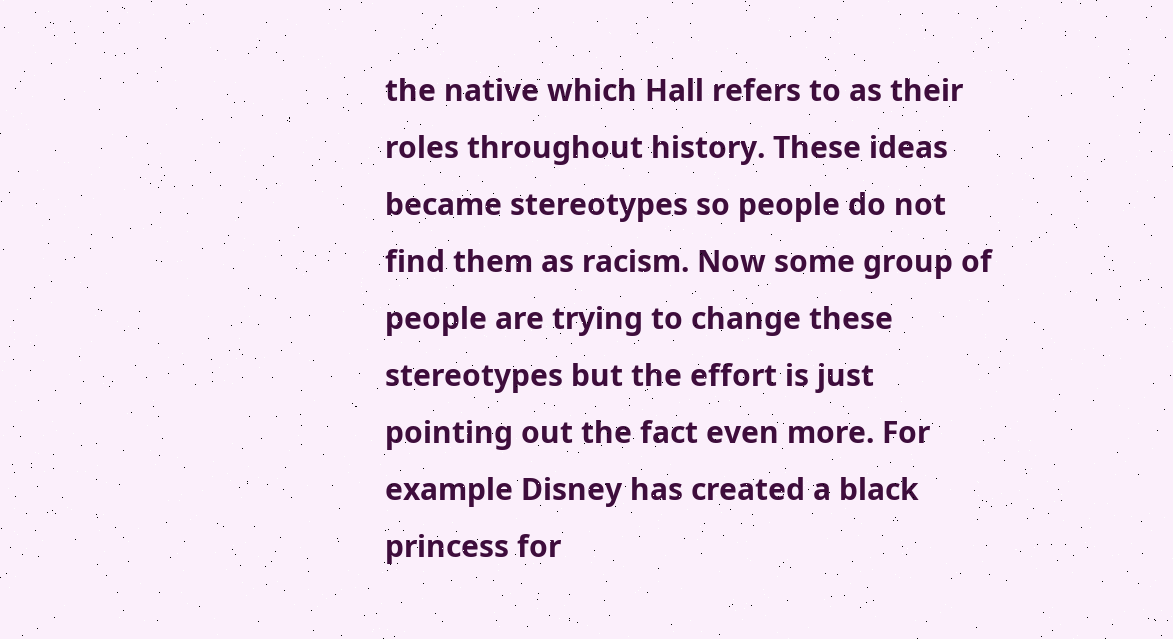the native which Hall refers to as their roles throughout history. These ideas became stereotypes so people do not find them as racism. Now some group of people are trying to change these stereotypes but the effort is just pointing out the fact even more. For example Disney has created a black princess for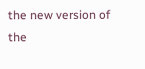the new version of the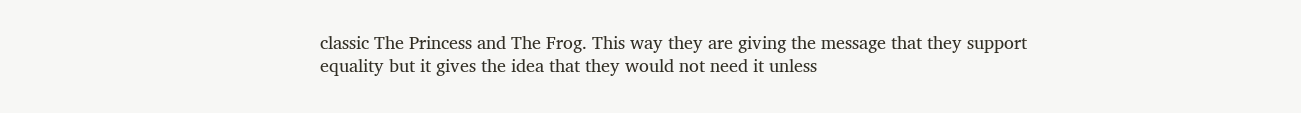classic The Princess and The Frog. This way they are giving the message that they support equality but it gives the idea that they would not need it unless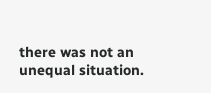there was not an unequal situation.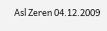Asl Zeren 04.12.2009